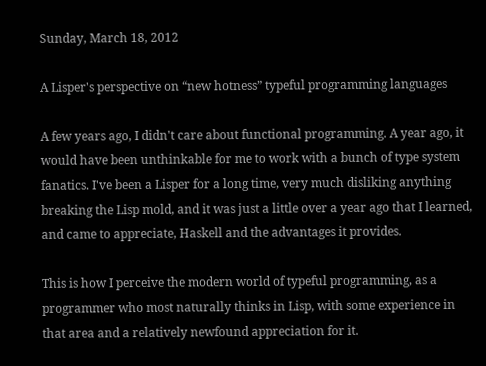Sunday, March 18, 2012

A Lisper's perspective on “new hotness” typeful programming languages

A few years ago, I didn't care about functional programming. A year ago, it would have been unthinkable for me to work with a bunch of type system fanatics. I've been a Lisper for a long time, very much disliking anything breaking the Lisp mold, and it was just a little over a year ago that I learned, and came to appreciate, Haskell and the advantages it provides.

This is how I perceive the modern world of typeful programming, as a programmer who most naturally thinks in Lisp, with some experience in that area and a relatively newfound appreciation for it.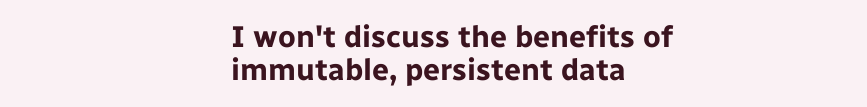I won't discuss the benefits of immutable, persistent data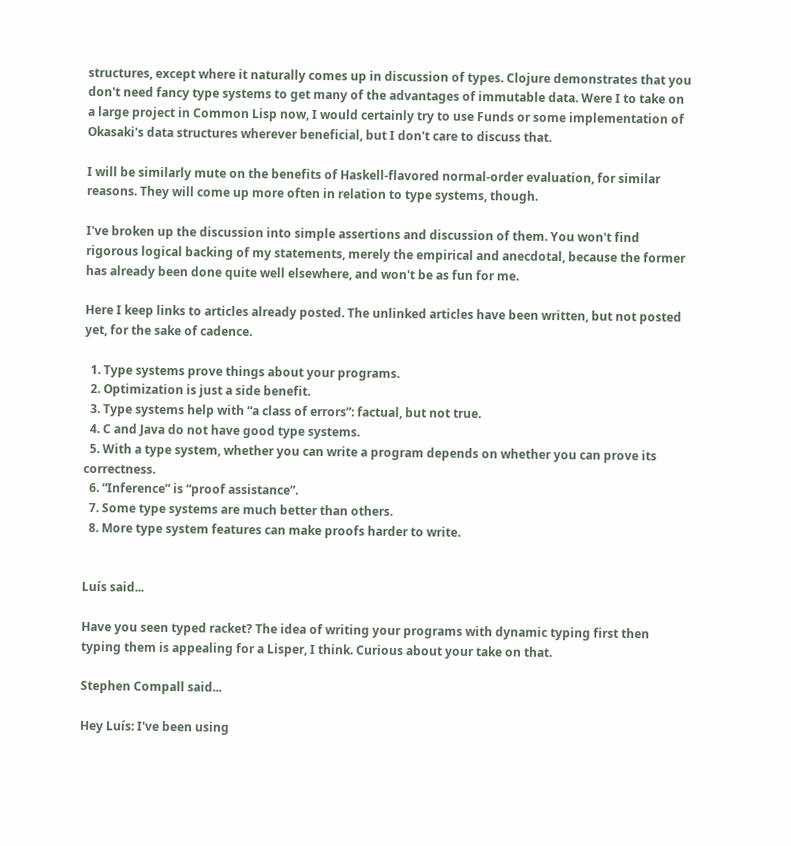structures, except where it naturally comes up in discussion of types. Clojure demonstrates that you don't need fancy type systems to get many of the advantages of immutable data. Were I to take on a large project in Common Lisp now, I would certainly try to use Funds or some implementation of Okasaki's data structures wherever beneficial, but I don't care to discuss that.

I will be similarly mute on the benefits of Haskell-flavored normal-order evaluation, for similar reasons. They will come up more often in relation to type systems, though.

I've broken up the discussion into simple assertions and discussion of them. You won't find rigorous logical backing of my statements, merely the empirical and anecdotal, because the former has already been done quite well elsewhere, and won't be as fun for me.

Here I keep links to articles already posted. The unlinked articles have been written, but not posted yet, for the sake of cadence.

  1. Type systems prove things about your programs.
  2. Optimization is just a side benefit.
  3. Type systems help with “a class of errors”: factual, but not true.
  4. C and Java do not have good type systems.
  5. With a type system, whether you can write a program depends on whether you can prove its correctness.
  6. “Inference” is “proof assistance”.
  7. Some type systems are much better than others.
  8. More type system features can make proofs harder to write.


Luís said...

Have you seen typed racket? The idea of writing your programs with dynamic typing first then typing them is appealing for a Lisper, I think. Curious about your take on that.

Stephen Compall said...

Hey Luís: I've been using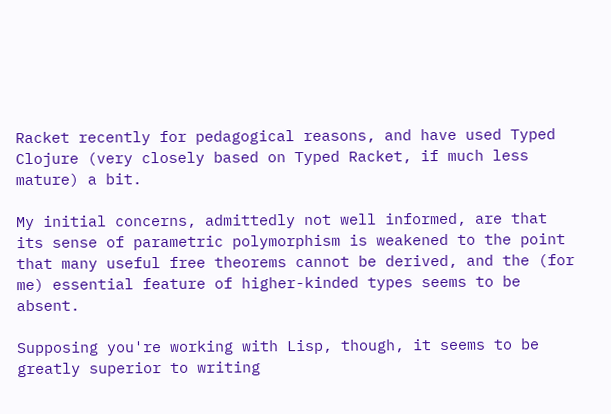Racket recently for pedagogical reasons, and have used Typed Clojure (very closely based on Typed Racket, if much less mature) a bit.

My initial concerns, admittedly not well informed, are that its sense of parametric polymorphism is weakened to the point that many useful free theorems cannot be derived, and the (for me) essential feature of higher-kinded types seems to be absent.

Supposing you're working with Lisp, though, it seems to be greatly superior to writing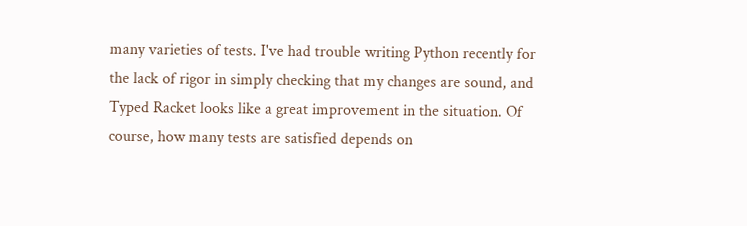many varieties of tests. I've had trouble writing Python recently for the lack of rigor in simply checking that my changes are sound, and Typed Racket looks like a great improvement in the situation. Of course, how many tests are satisfied depends on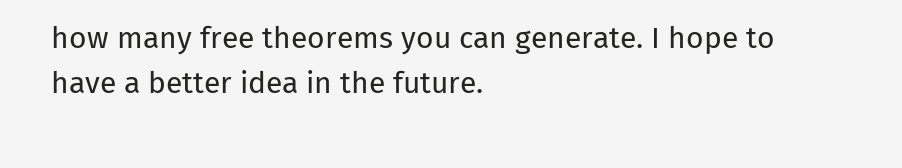how many free theorems you can generate. I hope to have a better idea in the future.